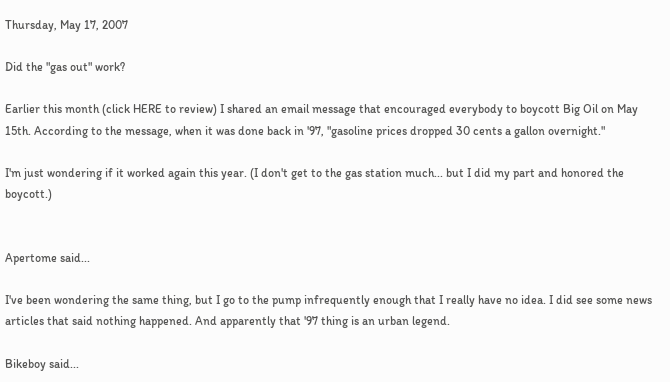Thursday, May 17, 2007

Did the "gas out" work?

Earlier this month (click HERE to review) I shared an email message that encouraged everybody to boycott Big Oil on May 15th. According to the message, when it was done back in '97, "gasoline prices dropped 30 cents a gallon overnight."

I'm just wondering if it worked again this year. (I don't get to the gas station much... but I did my part and honored the boycott.)


Apertome said...

I've been wondering the same thing, but I go to the pump infrequently enough that I really have no idea. I did see some news articles that said nothing happened. And apparently that '97 thing is an urban legend.

Bikeboy said...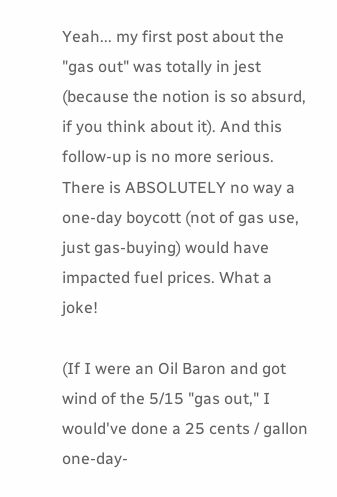Yeah... my first post about the "gas out" was totally in jest (because the notion is so absurd, if you think about it). And this follow-up is no more serious. There is ABSOLUTELY no way a one-day boycott (not of gas use, just gas-buying) would have impacted fuel prices. What a joke!

(If I were an Oil Baron and got wind of the 5/15 "gas out," I would've done a 25 cents / gallon one-day-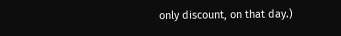only discount, on that day.)